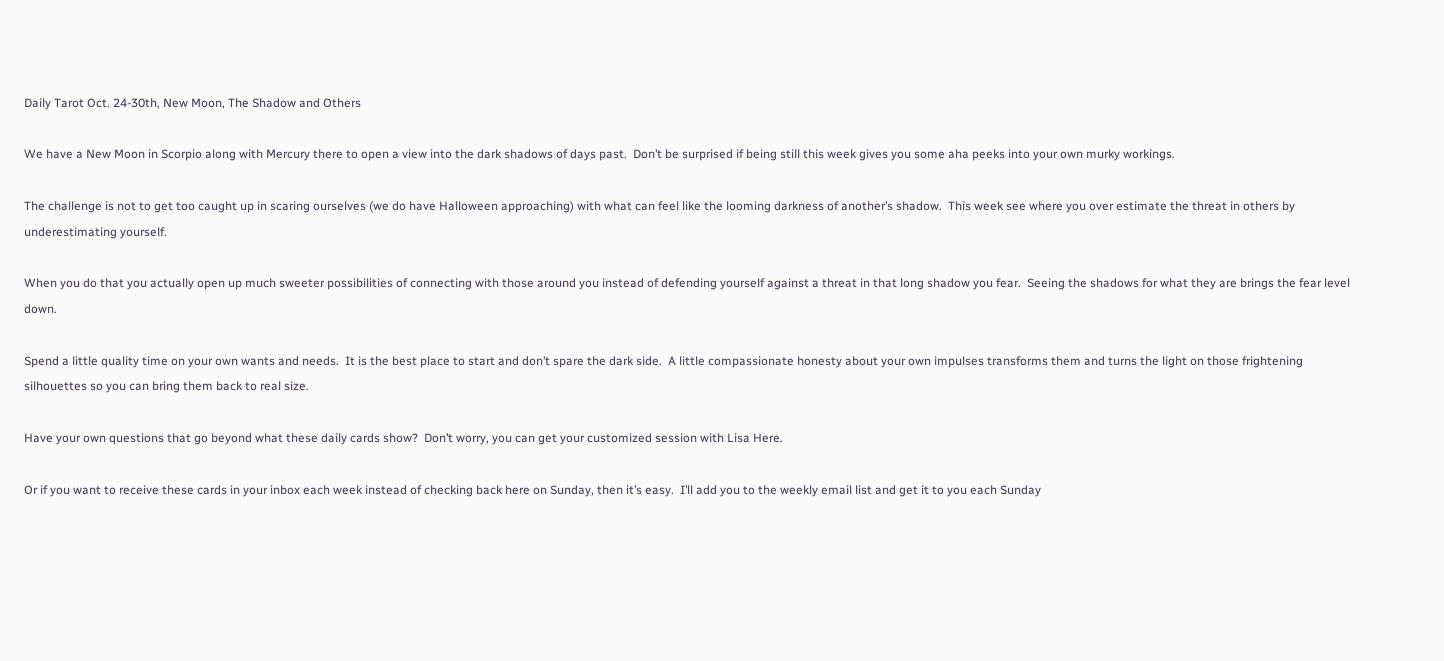Daily Tarot Oct. 24-30th, New Moon, The Shadow and Others

We have a New Moon in Scorpio along with Mercury there to open a view into the dark shadows of days past.  Don’t be surprised if being still this week gives you some aha peeks into your own murky workings.

The challenge is not to get too caught up in scaring ourselves (we do have Halloween approaching) with what can feel like the looming darkness of another’s shadow.  This week see where you over estimate the threat in others by underestimating yourself.

When you do that you actually open up much sweeter possibilities of connecting with those around you instead of defending yourself against a threat in that long shadow you fear.  Seeing the shadows for what they are brings the fear level down.

Spend a little quality time on your own wants and needs.  It is the best place to start and don’t spare the dark side.  A little compassionate honesty about your own impulses transforms them and turns the light on those frightening silhouettes so you can bring them back to real size.

Have your own questions that go beyond what these daily cards show?  Don’t worry, you can get your customized session with Lisa Here.

Or if you want to receive these cards in your inbox each week instead of checking back here on Sunday, then it’s easy.  I’ll add you to the weekly email list and get it to you each Sunday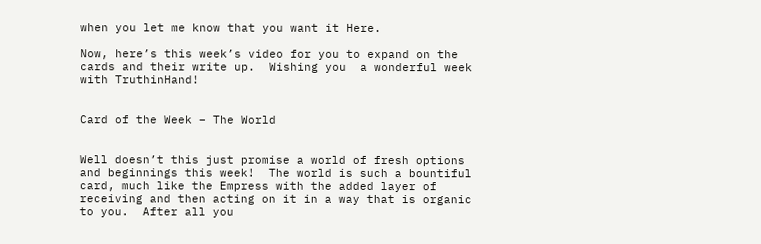when you let me know that you want it Here.

Now, here’s this week’s video for you to expand on the cards and their write up.  Wishing you  a wonderful week with TruthinHand!


Card of the Week – The World


Well doesn’t this just promise a world of fresh options and beginnings this week!  The world is such a bountiful card, much like the Empress with the added layer of receiving and then acting on it in a way that is organic to you.  After all you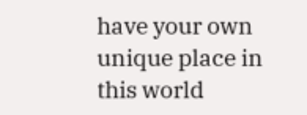have your own unique place in this world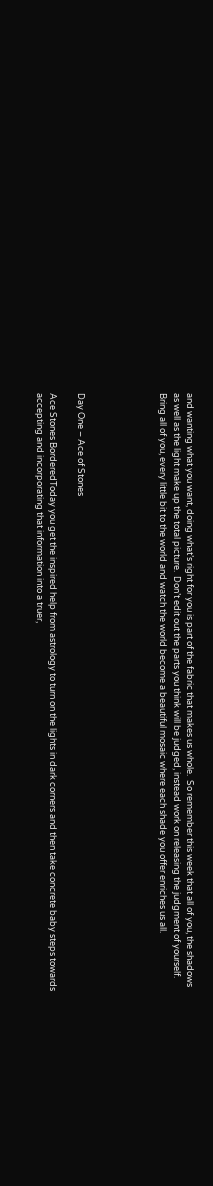and wanting what you want, doing what’s right for you is part of the fabric that makes us whole.  So remember this week that all of you, the shadows as well as the light make up the total picture.  Don’t edit out the parts you think will be judged, instead work on releasing the judgment of yourself.  Bring all of you, every little bit to the world and watch the world become a beautiful mosaic where each shade you offer enriches us all.





Day One – Ace of Stones

Ace Stones BorderedToday you get the inspired help from astrology to turn on the lights in dark corners and then take concrete baby steps towards accepting and incorporating that information into a truer,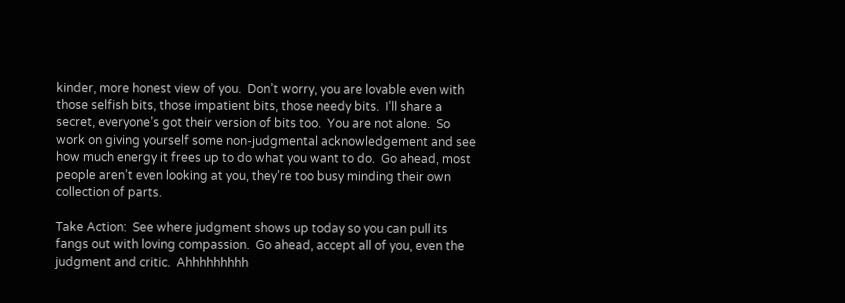kinder, more honest view of you.  Don’t worry, you are lovable even with those selfish bits, those impatient bits, those needy bits.  I’ll share a secret, everyone’s got their version of bits too.  You are not alone.  So work on giving yourself some non-judgmental acknowledgement and see how much energy it frees up to do what you want to do.  Go ahead, most people aren’t even looking at you, they’re too busy minding their own collection of parts.

Take Action:  See where judgment shows up today so you can pull its fangs out with loving compassion.  Go ahead, accept all of you, even the judgment and critic.  Ahhhhhhhhh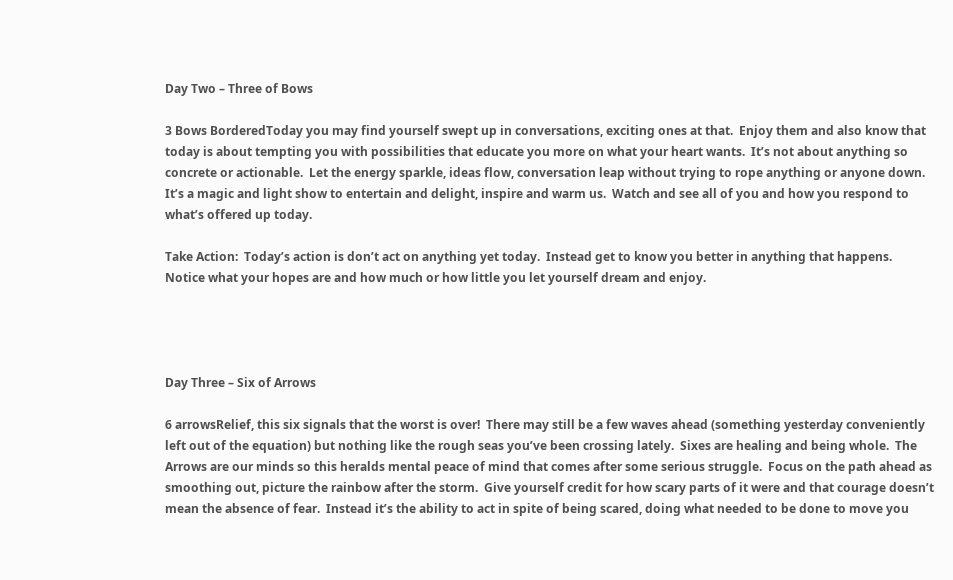Day Two – Three of Bows

3 Bows BorderedToday you may find yourself swept up in conversations, exciting ones at that.  Enjoy them and also know that today is about tempting you with possibilities that educate you more on what your heart wants.  It’s not about anything so concrete or actionable.  Let the energy sparkle, ideas flow, conversation leap without trying to rope anything or anyone down.  It’s a magic and light show to entertain and delight, inspire and warm us.  Watch and see all of you and how you respond to what’s offered up today.

Take Action:  Today’s action is don’t act on anything yet today.  Instead get to know you better in anything that happens.  Notice what your hopes are and how much or how little you let yourself dream and enjoy.




Day Three – Six of Arrows

6 arrowsRelief, this six signals that the worst is over!  There may still be a few waves ahead (something yesterday conveniently left out of the equation) but nothing like the rough seas you’ve been crossing lately.  Sixes are healing and being whole.  The Arrows are our minds so this heralds mental peace of mind that comes after some serious struggle.  Focus on the path ahead as smoothing out, picture the rainbow after the storm.  Give yourself credit for how scary parts of it were and that courage doesn’t mean the absence of fear.  Instead it’s the ability to act in spite of being scared, doing what needed to be done to move you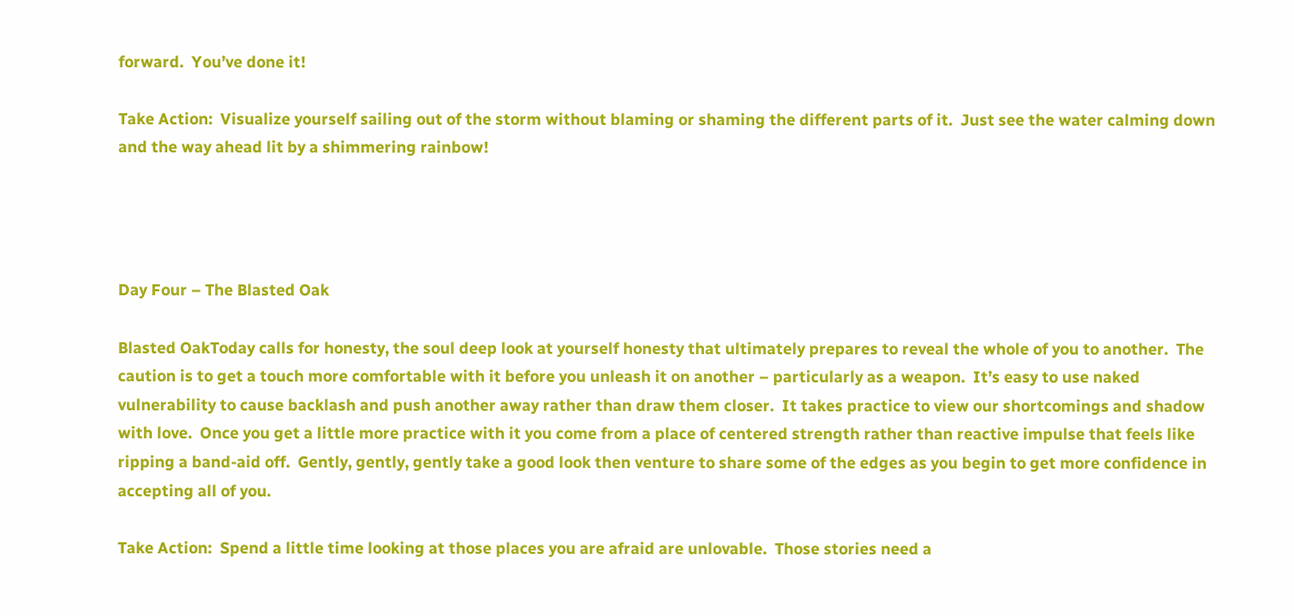forward.  You’ve done it!

Take Action:  Visualize yourself sailing out of the storm without blaming or shaming the different parts of it.  Just see the water calming down and the way ahead lit by a shimmering rainbow!




Day Four – The Blasted Oak

Blasted OakToday calls for honesty, the soul deep look at yourself honesty that ultimately prepares to reveal the whole of you to another.  The caution is to get a touch more comfortable with it before you unleash it on another – particularly as a weapon.  It’s easy to use naked vulnerability to cause backlash and push another away rather than draw them closer.  It takes practice to view our shortcomings and shadow with love.  Once you get a little more practice with it you come from a place of centered strength rather than reactive impulse that feels like ripping a band-aid off.  Gently, gently, gently take a good look then venture to share some of the edges as you begin to get more confidence in accepting all of you.

Take Action:  Spend a little time looking at those places you are afraid are unlovable.  Those stories need a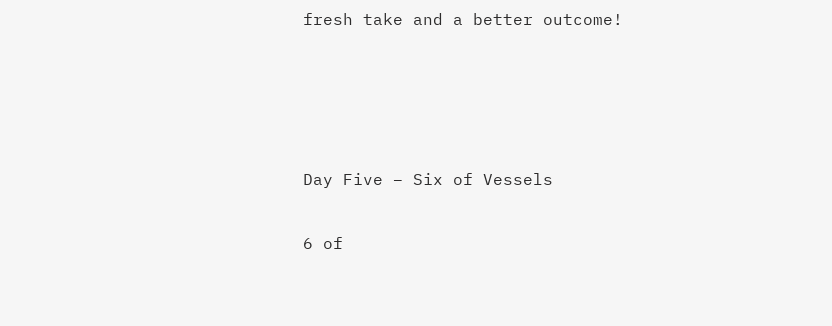fresh take and a better outcome!




Day Five – Six of Vessels

6 of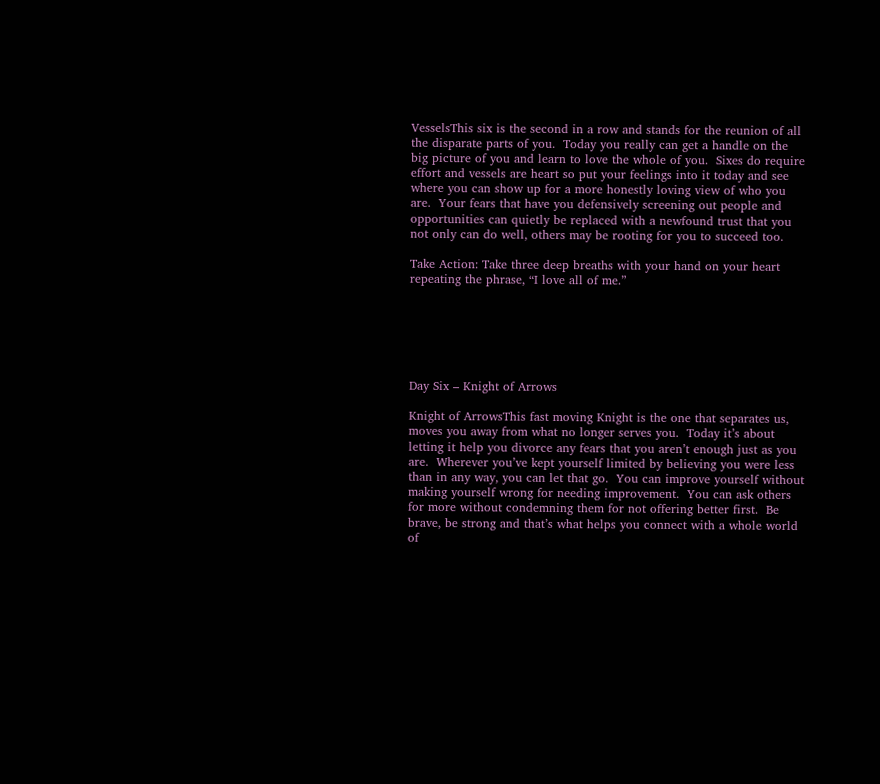VesselsThis six is the second in a row and stands for the reunion of all the disparate parts of you.  Today you really can get a handle on the big picture of you and learn to love the whole of you.  Sixes do require effort and vessels are heart so put your feelings into it today and see where you can show up for a more honestly loving view of who you are.  Your fears that have you defensively screening out people and opportunities can quietly be replaced with a newfound trust that you not only can do well, others may be rooting for you to succeed too.

Take Action: Take three deep breaths with your hand on your heart repeating the phrase, “I love all of me.”






Day Six – Knight of Arrows

Knight of ArrowsThis fast moving Knight is the one that separates us, moves you away from what no longer serves you.  Today it’s about letting it help you divorce any fears that you aren’t enough just as you are.  Wherever you’ve kept yourself limited by believing you were less than in any way, you can let that go.  You can improve yourself without making yourself wrong for needing improvement.  You can ask others for more without condemning them for not offering better first.  Be brave, be strong and that’s what helps you connect with a whole world of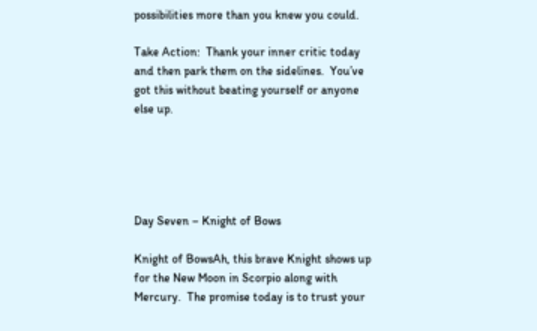possibilities more than you knew you could.

Take Action:  Thank your inner critic today and then park them on the sidelines.  You’ve got this without beating yourself or anyone else up.





Day Seven – Knight of Bows

Knight of BowsAh, this brave Knight shows up for the New Moon in Scorpio along with Mercury.  The promise today is to trust your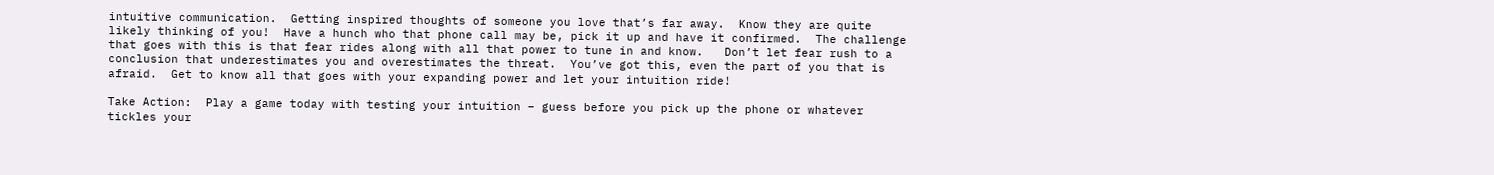intuitive communication.  Getting inspired thoughts of someone you love that’s far away.  Know they are quite likely thinking of you!  Have a hunch who that phone call may be, pick it up and have it confirmed.  The challenge that goes with this is that fear rides along with all that power to tune in and know.   Don’t let fear rush to a conclusion that underestimates you and overestimates the threat.  You’ve got this, even the part of you that is afraid.  Get to know all that goes with your expanding power and let your intuition ride!

Take Action:  Play a game today with testing your intuition – guess before you pick up the phone or whatever tickles your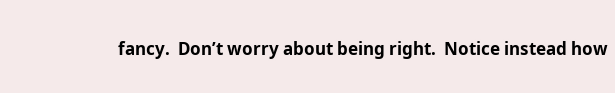fancy.  Don’t worry about being right.  Notice instead how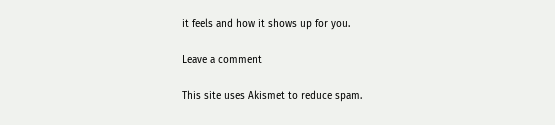it feels and how it shows up for you.

Leave a comment

This site uses Akismet to reduce spam.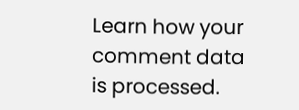Learn how your comment data is processed.